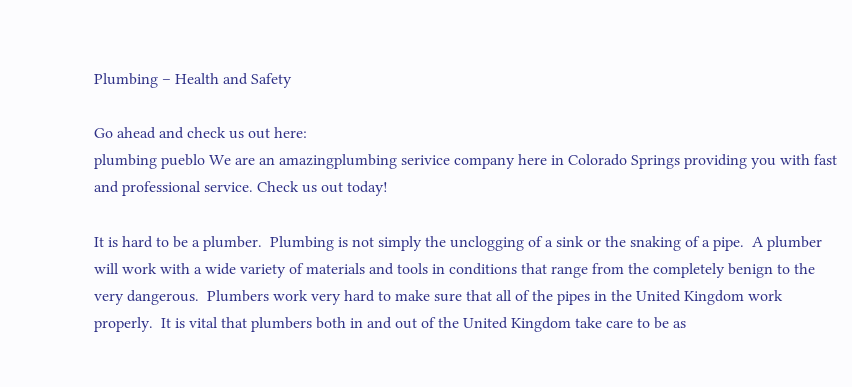Plumbing – Health and Safety

Go ahead and check us out here:
plumbing pueblo We are an amazingplumbing serivice company here in Colorado Springs providing you with fast and professional service. Check us out today!

It is hard to be a plumber.  Plumbing is not simply the unclogging of a sink or the snaking of a pipe.  A plumber will work with a wide variety of materials and tools in conditions that range from the completely benign to the very dangerous.  Plumbers work very hard to make sure that all of the pipes in the United Kingdom work properly.  It is vital that plumbers both in and out of the United Kingdom take care to be as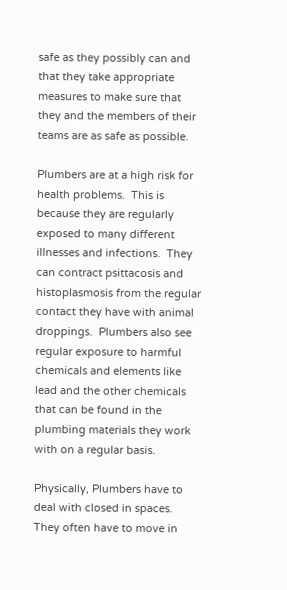safe as they possibly can and that they take appropriate measures to make sure that they and the members of their teams are as safe as possible.

Plumbers are at a high risk for health problems.  This is because they are regularly exposed to many different illnesses and infections.  They can contract psittacosis and histoplasmosis from the regular contact they have with animal droppings.  Plumbers also see regular exposure to harmful chemicals and elements like lead and the other chemicals that can be found in the plumbing materials they work with on a regular basis.

Physically, Plumbers have to deal with closed in spaces.  They often have to move in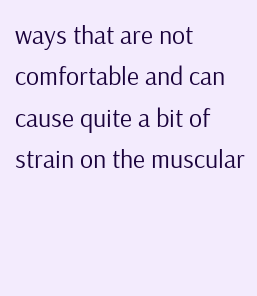ways that are not comfortable and can cause quite a bit of strain on the muscular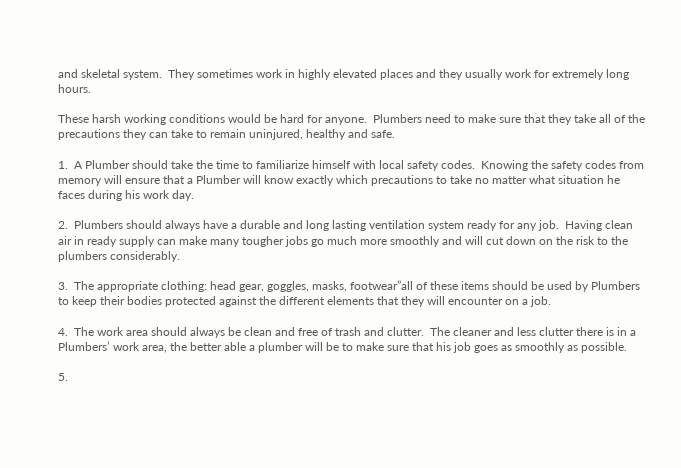and skeletal system.  They sometimes work in highly elevated places and they usually work for extremely long hours.

These harsh working conditions would be hard for anyone.  Plumbers need to make sure that they take all of the precautions they can take to remain uninjured, healthy and safe.

1.  A Plumber should take the time to familiarize himself with local safety codes.  Knowing the safety codes from memory will ensure that a Plumber will know exactly which precautions to take no matter what situation he faces during his work day.

2.  Plumbers should always have a durable and long lasting ventilation system ready for any job.  Having clean air in ready supply can make many tougher jobs go much more smoothly and will cut down on the risk to the plumbers considerably.

3.  The appropriate clothing: head gear, goggles, masks, footwear”all of these items should be used by Plumbers to keep their bodies protected against the different elements that they will encounter on a job.

4.  The work area should always be clean and free of trash and clutter.  The cleaner and less clutter there is in a Plumbers’ work area, the better able a plumber will be to make sure that his job goes as smoothly as possible.

5.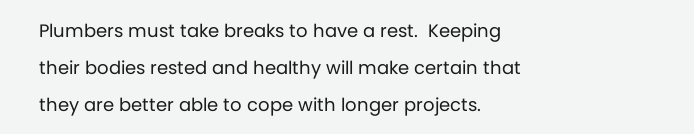Plumbers must take breaks to have a rest.  Keeping their bodies rested and healthy will make certain that they are better able to cope with longer projects.